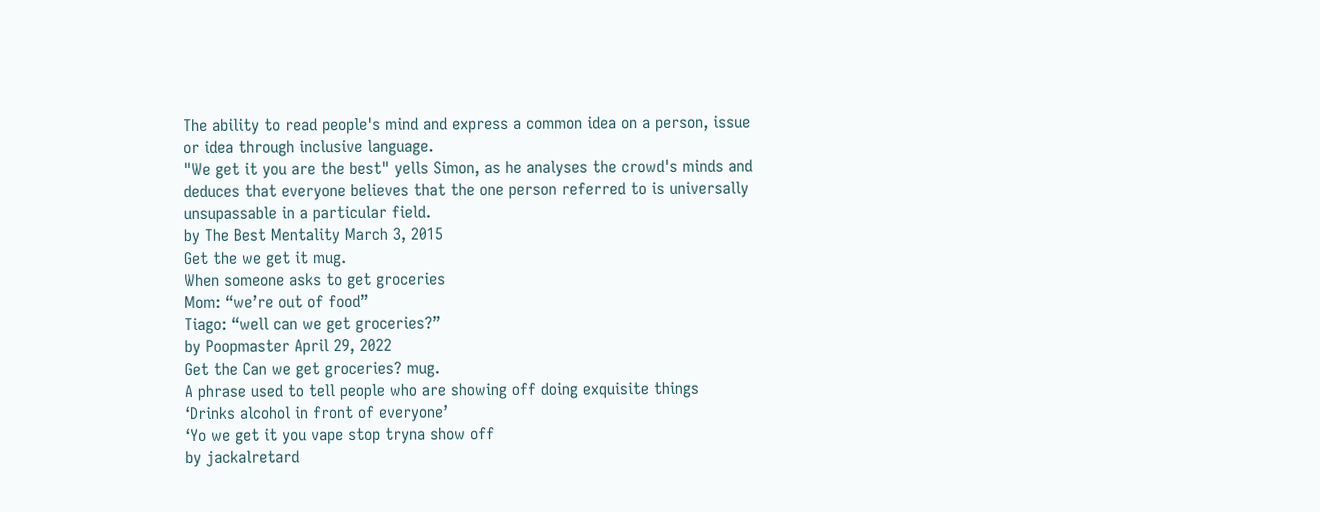The ability to read people's mind and express a common idea on a person, issue or idea through inclusive language.
"We get it you are the best" yells Simon, as he analyses the crowd's minds and deduces that everyone believes that the one person referred to is universally unsupassable in a particular field.
by The Best Mentality March 3, 2015
Get the we get it mug.
When someone asks to get groceries
Mom: “we’re out of food”
Tiago: “well can we get groceries?”
by Poopmaster April 29, 2022
Get the Can we get groceries? mug.
A phrase used to tell people who are showing off doing exquisite things
‘Drinks alcohol in front of everyone’
‘Yo we get it you vape stop tryna show off
by jackalretard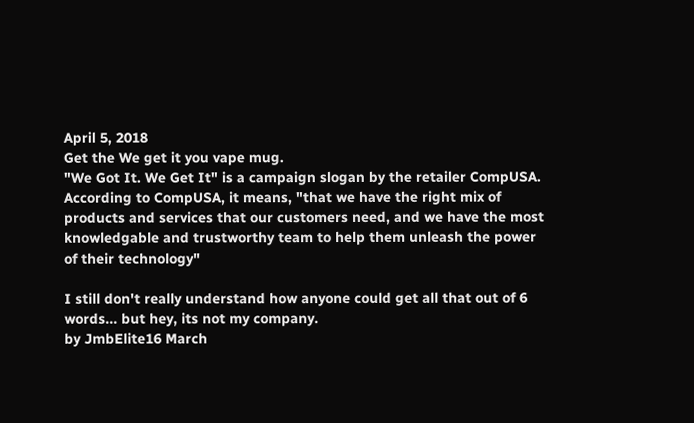April 5, 2018
Get the We get it you vape mug.
"We Got It. We Get It" is a campaign slogan by the retailer CompUSA. According to CompUSA, it means, "that we have the right mix of products and services that our customers need, and we have the most knowledgable and trustworthy team to help them unleash the power of their technology"

I still don't really understand how anyone could get all that out of 6 words... but hey, its not my company.
by JmbElite16 March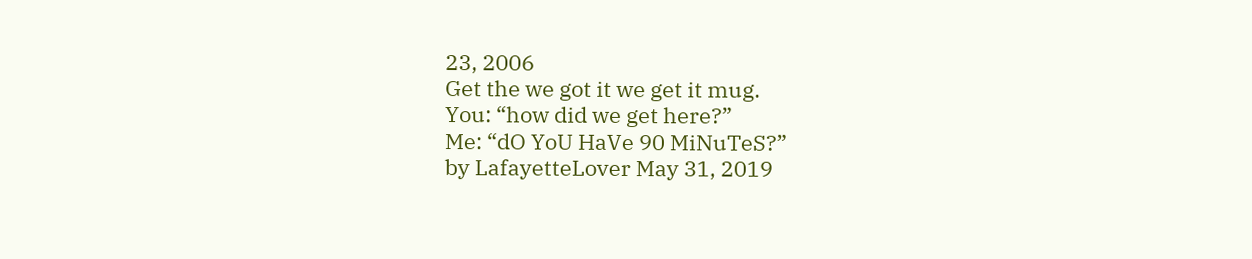23, 2006
Get the we got it we get it mug.
You: “how did we get here?”
Me: “dO YoU HaVe 90 MiNuTeS?”
by LafayetteLover May 31, 2019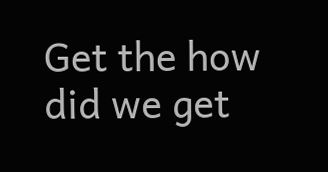Get the how did we get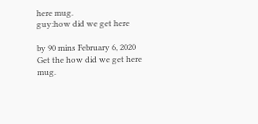here mug.
guy:how did we get here

by 90 mins February 6, 2020
Get the how did we get here mug.